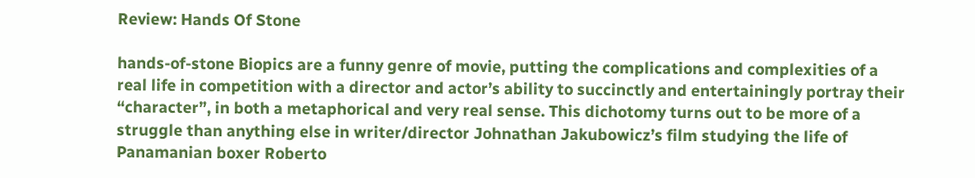Review: Hands Of Stone

hands-of-stone Biopics are a funny genre of movie, putting the complications and complexities of a real life in competition with a director and actor’s ability to succinctly and entertainingly portray their “character”, in both a metaphorical and very real sense. This dichotomy turns out to be more of a struggle than anything else in writer/director Johnathan Jakubowicz’s film studying the life of Panamanian boxer Roberto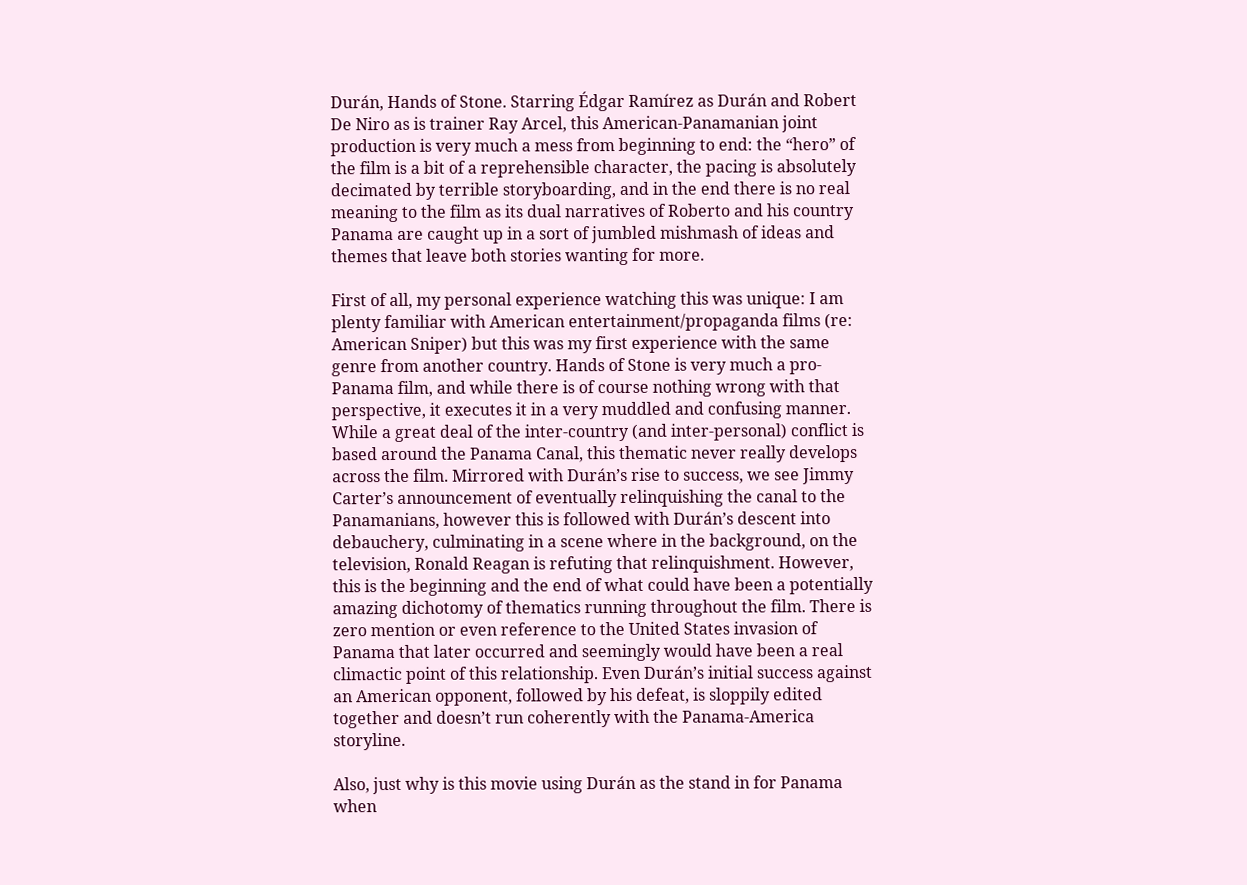Durán, Hands of Stone. Starring Édgar Ramírez as Durán and Robert De Niro as is trainer Ray Arcel, this American-Panamanian joint production is very much a mess from beginning to end: the “hero” of the film is a bit of a reprehensible character, the pacing is absolutely decimated by terrible storyboarding, and in the end there is no real meaning to the film as its dual narratives of Roberto and his country Panama are caught up in a sort of jumbled mishmash of ideas and themes that leave both stories wanting for more.

First of all, my personal experience watching this was unique: I am plenty familiar with American entertainment/propaganda films (re: American Sniper) but this was my first experience with the same genre from another country. Hands of Stone is very much a pro-Panama film, and while there is of course nothing wrong with that perspective, it executes it in a very muddled and confusing manner. While a great deal of the inter-country (and inter-personal) conflict is based around the Panama Canal, this thematic never really develops across the film. Mirrored with Durán’s rise to success, we see Jimmy Carter’s announcement of eventually relinquishing the canal to the Panamanians, however this is followed with Durán’s descent into debauchery, culminating in a scene where in the background, on the television, Ronald Reagan is refuting that relinquishment. However, this is the beginning and the end of what could have been a potentially amazing dichotomy of thematics running throughout the film. There is zero mention or even reference to the United States invasion of Panama that later occurred and seemingly would have been a real climactic point of this relationship. Even Durán’s initial success against an American opponent, followed by his defeat, is sloppily edited together and doesn’t run coherently with the Panama-America storyline.

Also, just why is this movie using Durán as the stand in for Panama when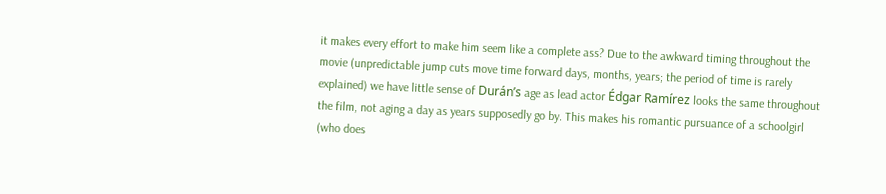it makes every effort to make him seem like a complete ass? Due to the awkward timing throughout the movie (unpredictable jump cuts move time forward days, months, years; the period of time is rarely explained) we have little sense of Durán’s age as lead actor Édgar Ramírez looks the same throughout the film, not aging a day as years supposedly go by. This makes his romantic pursuance of a schoolgirl (who does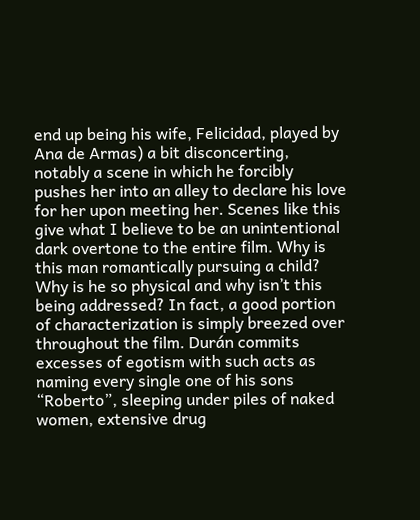end up being his wife, Felicidad, played by Ana de Armas) a bit disconcerting, notably a scene in which he forcibly pushes her into an alley to declare his love for her upon meeting her. Scenes like this give what I believe to be an unintentional dark overtone to the entire film. Why is this man romantically pursuing a child? Why is he so physical and why isn’t this being addressed? In fact, a good portion of characterization is simply breezed over throughout the film. Durán commits excesses of egotism with such acts as naming every single one of his sons “Roberto”, sleeping under piles of naked women, extensive drug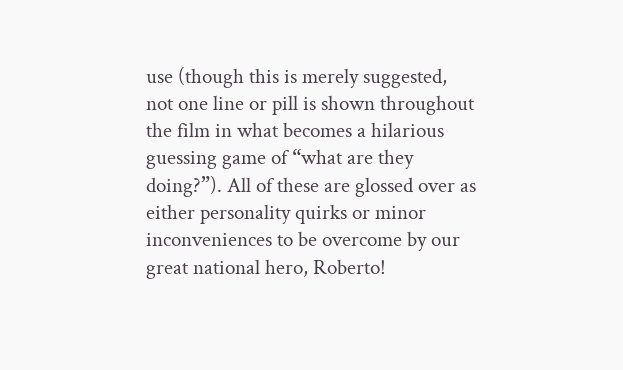use (though this is merely suggested, not one line or pill is shown throughout the film in what becomes a hilarious guessing game of “what are they doing?”). All of these are glossed over as either personality quirks or minor inconveniences to be overcome by our great national hero, Roberto!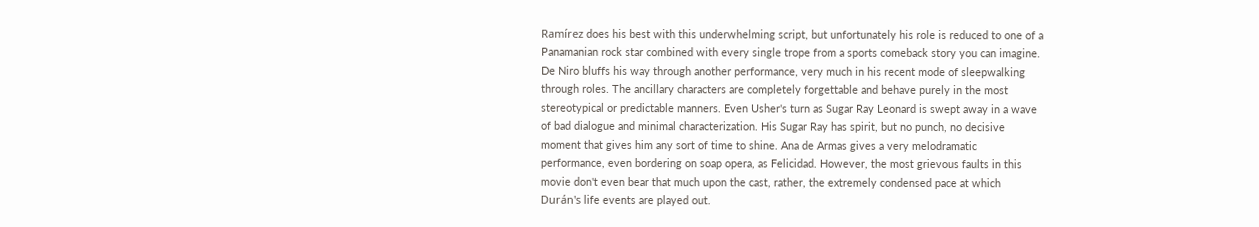Ramírez does his best with this underwhelming script, but unfortunately his role is reduced to one of a Panamanian rock star combined with every single trope from a sports comeback story you can imagine. De Niro bluffs his way through another performance, very much in his recent mode of sleepwalking through roles. The ancillary characters are completely forgettable and behave purely in the most stereotypical or predictable manners. Even Usher's turn as Sugar Ray Leonard is swept away in a wave of bad dialogue and minimal characterization. His Sugar Ray has spirit, but no punch, no decisive moment that gives him any sort of time to shine. Ana de Armas gives a very melodramatic performance, even bordering on soap opera, as Felicidad. However, the most grievous faults in this movie don't even bear that much upon the cast, rather, the extremely condensed pace at which Durán's life events are played out.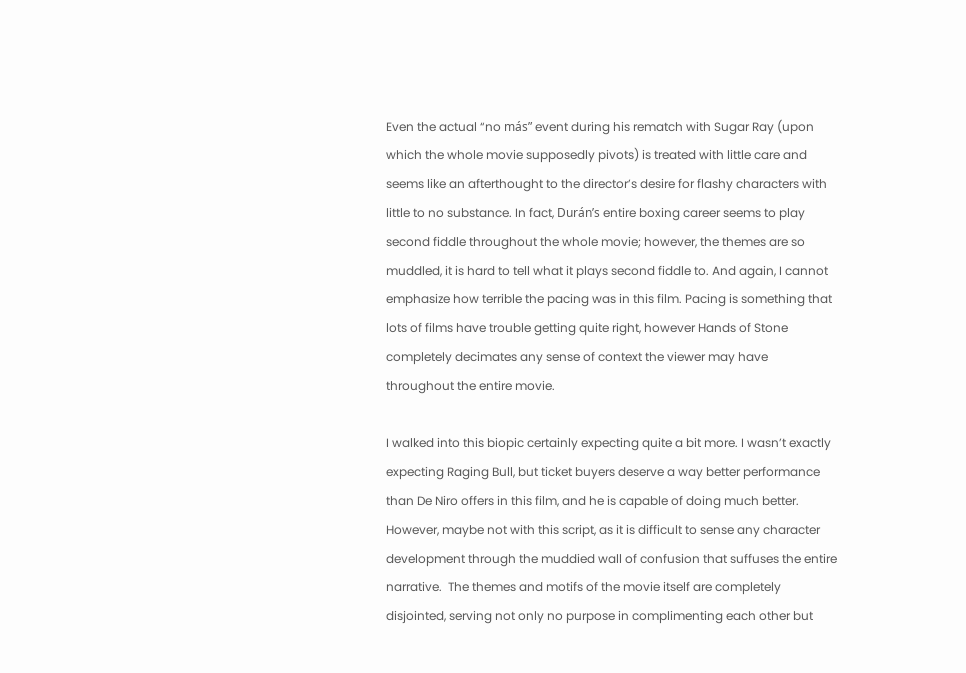Even the actual “no más” event during his rematch with Sugar Ray (upon which the whole movie supposedly pivots) is treated with little care and seems like an afterthought to the director’s desire for flashy characters with little to no substance. In fact, Durán’s entire boxing career seems to play second fiddle throughout the whole movie; however, the themes are so muddled, it is hard to tell what it plays second fiddle to. And again, I cannot emphasize how terrible the pacing was in this film. Pacing is something that lots of films have trouble getting quite right, however Hands of Stone completely decimates any sense of context the viewer may have throughout the entire movie.

I walked into this biopic certainly expecting quite a bit more. I wasn’t exactly expecting Raging Bull, but ticket buyers deserve a way better performance than De Niro offers in this film, and he is capable of doing much better. However, maybe not with this script, as it is difficult to sense any character development through the muddied wall of confusion that suffuses the entire narrative.  The themes and motifs of the movie itself are completely disjointed, serving not only no purpose in complimenting each other but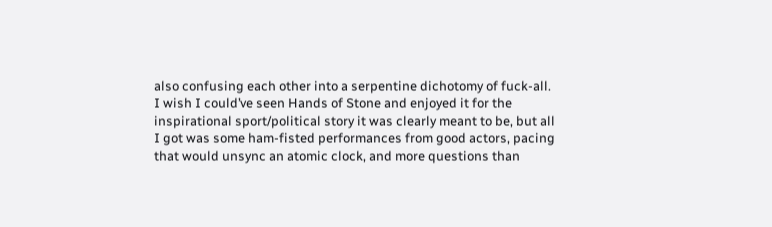also confusing each other into a serpentine dichotomy of fuck-all. I wish I could’ve seen Hands of Stone and enjoyed it for the inspirational sport/political story it was clearly meant to be, but all I got was some ham-fisted performances from good actors, pacing that would unsync an atomic clock, and more questions than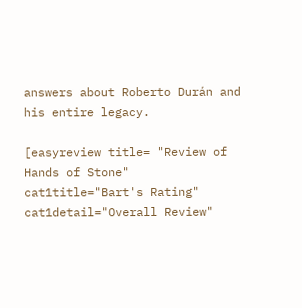answers about Roberto Durán and his entire legacy.

[easyreview title= "Review of Hands of Stone" cat1title="Bart's Rating" cat1detail="Overall Review"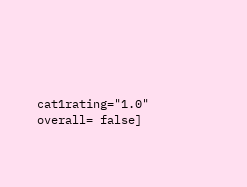cat1rating="1.0" overall= false]